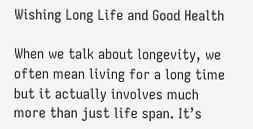Wishing Long Life and Good Health

When we talk about longevity, we often mean living for a long time but it actually involves much more than just life span. It’s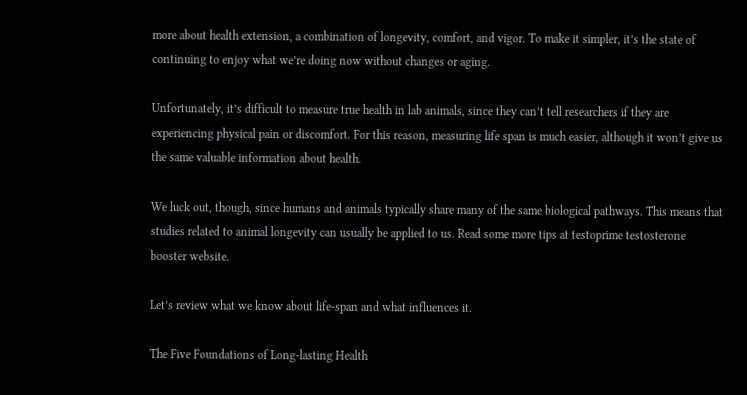more about health extension, a combination of longevity, comfort, and vigor. To make it simpler, it’s the state of continuing to enjoy what we’re doing now without changes or aging.

Unfortunately, it’s difficult to measure true health in lab animals, since they can’t tell researchers if they are experiencing physical pain or discomfort. For this reason, measuring life span is much easier, although it won’t give us the same valuable information about health.

We luck out, though, since humans and animals typically share many of the same biological pathways. This means that studies related to animal longevity can usually be applied to us. Read some more tips at testoprime testosterone booster website.

Let’s review what we know about life-span and what influences it.

The Five Foundations of Long-lasting Health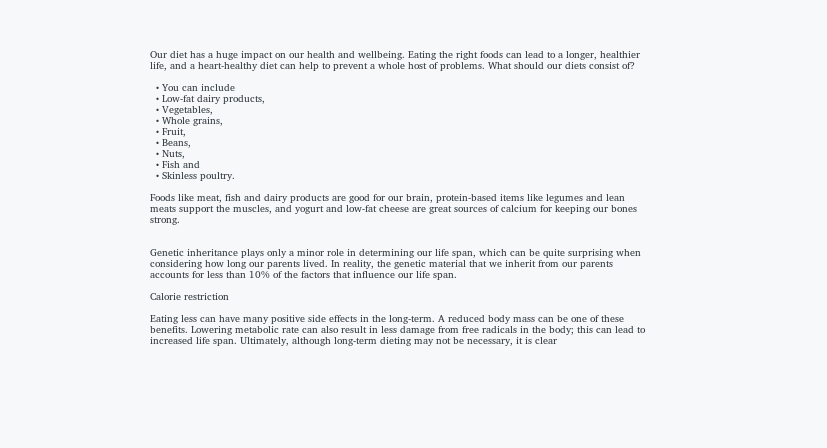Our diet has a huge impact on our health and wellbeing. Eating the right foods can lead to a longer, healthier life, and a heart-healthy diet can help to prevent a whole host of problems. What should our diets consist of?

  • You can include
  • Low-fat dairy products,
  • Vegetables,
  • Whole grains,
  • Fruit,
  • Beans,
  • Nuts,
  • Fish and
  • Skinless poultry.

Foods like meat, fish and dairy products are good for our brain, protein-based items like legumes and lean meats support the muscles, and yogurt and low-fat cheese are great sources of calcium for keeping our bones strong.


Genetic inheritance plays only a minor role in determining our life span, which can be quite surprising when considering how long our parents lived. In reality, the genetic material that we inherit from our parents accounts for less than 10% of the factors that influence our life span.

Calorie restriction

Eating less can have many positive side effects in the long-term. A reduced body mass can be one of these benefits. Lowering metabolic rate can also result in less damage from free radicals in the body; this can lead to increased life span. Ultimately, although long-term dieting may not be necessary, it is clear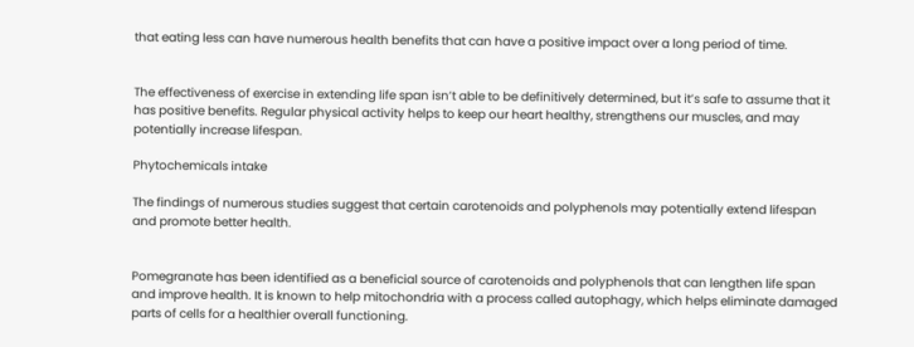that eating less can have numerous health benefits that can have a positive impact over a long period of time.


The effectiveness of exercise in extending life span isn’t able to be definitively determined, but it’s safe to assume that it has positive benefits. Regular physical activity helps to keep our heart healthy, strengthens our muscles, and may potentially increase lifespan.

Phytochemicals intake

The findings of numerous studies suggest that certain carotenoids and polyphenols may potentially extend lifespan and promote better health.


Pomegranate has been identified as a beneficial source of carotenoids and polyphenols that can lengthen life span and improve health. It is known to help mitochondria with a process called autophagy, which helps eliminate damaged parts of cells for a healthier overall functioning.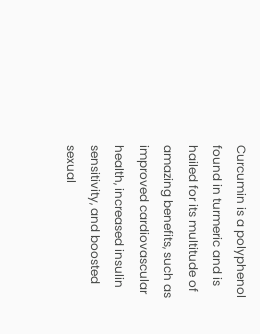Curcumin is a polyphenol found in turmeric and is hailed for its multitude of amazing benefits, such as improved cardiovascular health, increased insulin sensitivity, and boosted sexual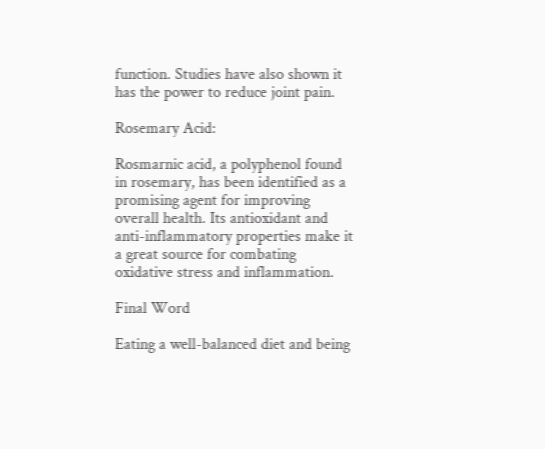function. Studies have also shown it has the power to reduce joint pain.

Rosemary Acid:

Rosmarnic acid, a polyphenol found in rosemary, has been identified as a promising agent for improving overall health. Its antioxidant and anti-inflammatory properties make it a great source for combating oxidative stress and inflammation.

Final Word

Eating a well-balanced diet and being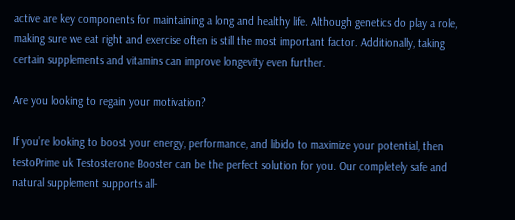active are key components for maintaining a long and healthy life. Although genetics do play a role, making sure we eat right and exercise often is still the most important factor. Additionally, taking certain supplements and vitamins can improve longevity even further.

Are you looking to regain your motivation?

If you’re looking to boost your energy, performance, and libido to maximize your potential, then testoPrime uk Testosterone Booster can be the perfect solution for you. Our completely safe and natural supplement supports all-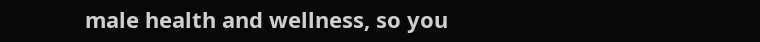male health and wellness, so you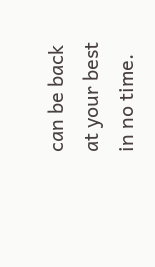can be back at your best in no time.